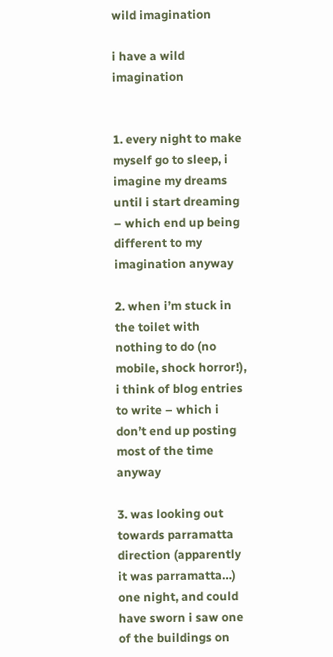wild imagination

i have a wild imagination


1. every night to make myself go to sleep, i imagine my dreams until i start dreaming – which end up being different to my imagination anyway

2. when i’m stuck in the toilet with nothing to do (no mobile, shock horror!), i think of blog entries to write – which i don’t end up posting most of the time anyway

3. was looking out towards parramatta direction (apparently it was parramatta…) one night, and could have sworn i saw one of the buildings on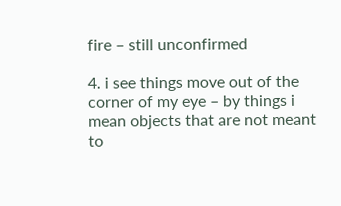fire – still unconfirmed

4. i see things move out of the corner of my eye – by things i mean objects that are not meant to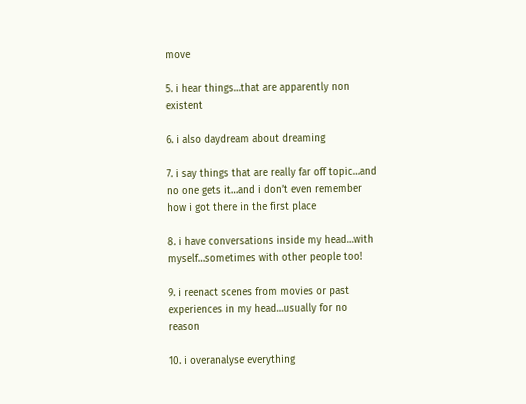move

5. i hear things…that are apparently non existent

6. i also daydream about dreaming

7. i say things that are really far off topic…and no one gets it…and i don’t even remember how i got there in the first place

8. i have conversations inside my head…with myself…sometimes with other people too!

9. i reenact scenes from movies or past experiences in my head…usually for no reason

10. i overanalyse everything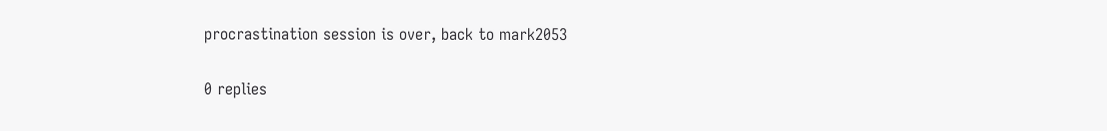procrastination session is over, back to mark2053

0 replies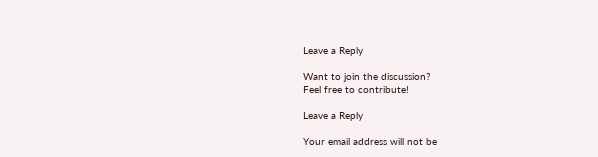Leave a Reply

Want to join the discussion?
Feel free to contribute!

Leave a Reply

Your email address will not be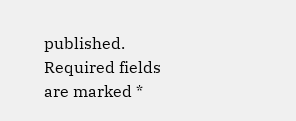published. Required fields are marked *